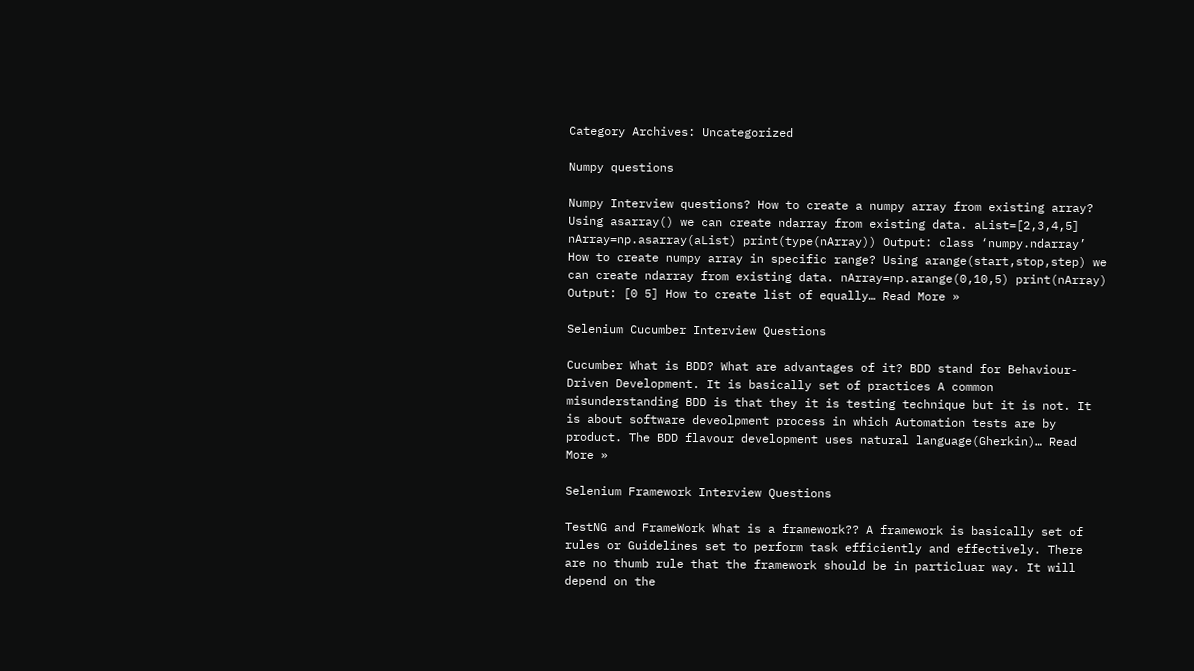Category Archives: Uncategorized

Numpy questions

Numpy Interview questions? How to create a numpy array from existing array? Using asarray() we can create ndarray from existing data. aList=[2,3,4,5] nArray=np.asarray(aList) print(type(nArray)) Output: class ‘numpy.ndarray’ How to create numpy array in specific range? Using arange(start,stop,step) we can create ndarray from existing data. nArray=np.arange(0,10,5) print(nArray) Output: [0 5] How to create list of equally… Read More »

Selenium Cucumber Interview Questions

Cucumber What is BDD? What are advantages of it? BDD stand for Behaviour-Driven Development. It is basically set of practices A common misunderstanding BDD is that they it is testing technique but it is not. It is about software deveolpment process in which Automation tests are by product. The BDD flavour development uses natural language(Gherkin)… Read More »

Selenium Framework Interview Questions

TestNG and FrameWork What is a framework?? A framework is basically set of rules or Guidelines set to perform task efficiently and effectively. There are no thumb rule that the framework should be in particluar way. It will depend on the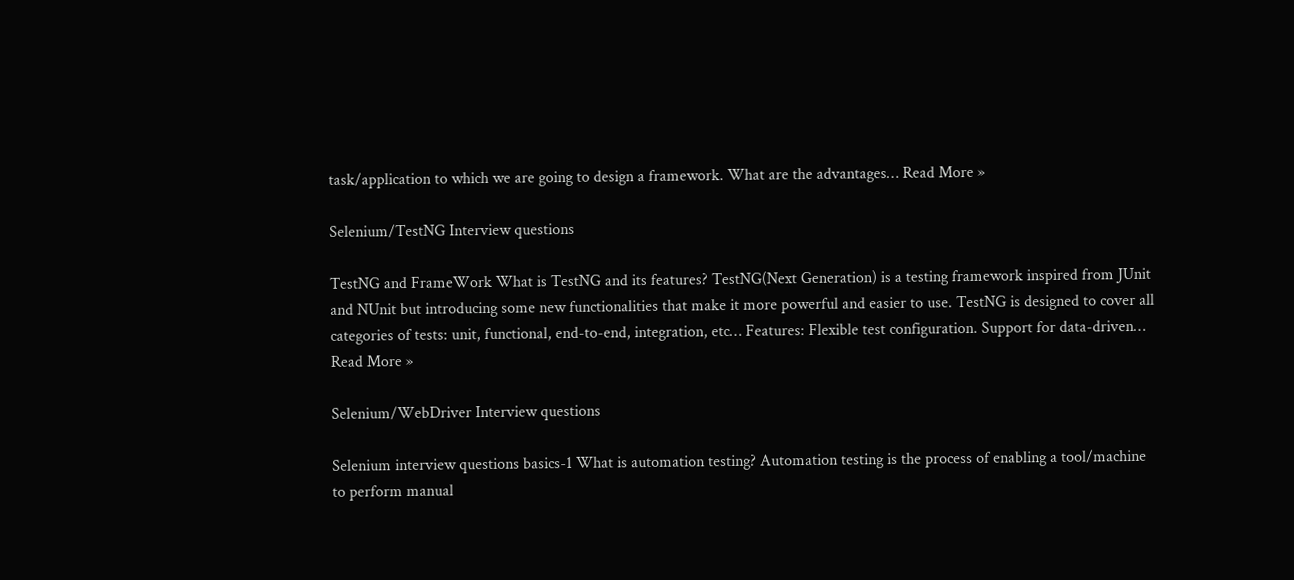task/application to which we are going to design a framework. What are the advantages… Read More »

Selenium/TestNG Interview questions

TestNG and FrameWork What is TestNG and its features? TestNG(Next Generation) is a testing framework inspired from JUnit and NUnit but introducing some new functionalities that make it more powerful and easier to use. TestNG is designed to cover all categories of tests: unit, functional, end-to-end, integration, etc… Features: Flexible test configuration. Support for data-driven… Read More »

Selenium/WebDriver Interview questions

Selenium interview questions basics-1 What is automation testing? Automation testing is the process of enabling a tool/machine to perform manual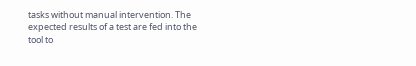tasks without manual intervention. The expected results of a test are fed into the tool to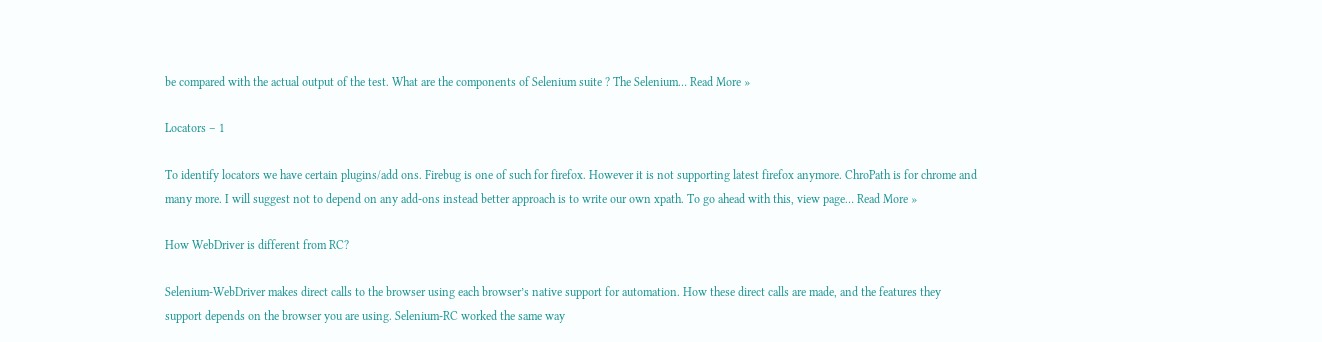be compared with the actual output of the test. What are the components of Selenium suite ? The Selenium… Read More »

Locators – 1

To identify locators we have certain plugins/add ons. Firebug is one of such for firefox. However it is not supporting latest firefox anymore. ChroPath is for chrome and many more. I will suggest not to depend on any add-ons instead better approach is to write our own xpath. To go ahead with this, view page… Read More »

How WebDriver is different from RC?

Selenium-WebDriver makes direct calls to the browser using each browser’s native support for automation. How these direct calls are made, and the features they support depends on the browser you are using. Selenium-RC worked the same way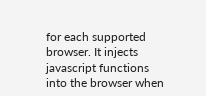for each supported browser. It injects javascript functions into the browser when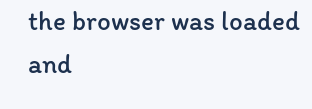the browser was loaded and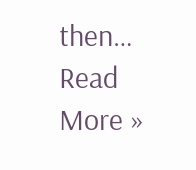then… Read More »